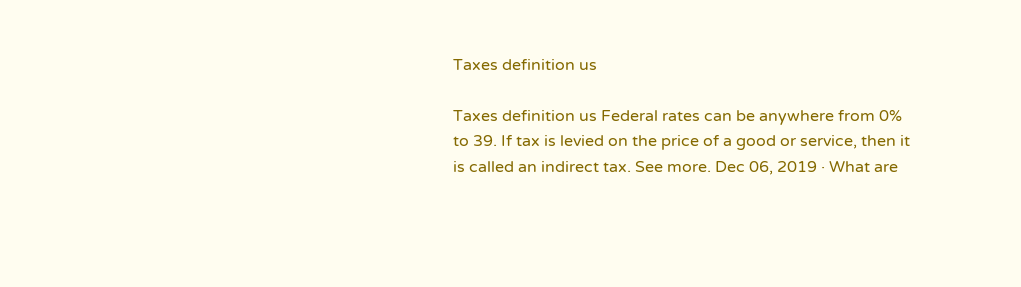Taxes definition us

Taxes definition us Federal rates can be anywhere from 0% to 39. If tax is levied on the price of a good or service, then it is called an indirect tax. See more. Dec 06, 2019 · What are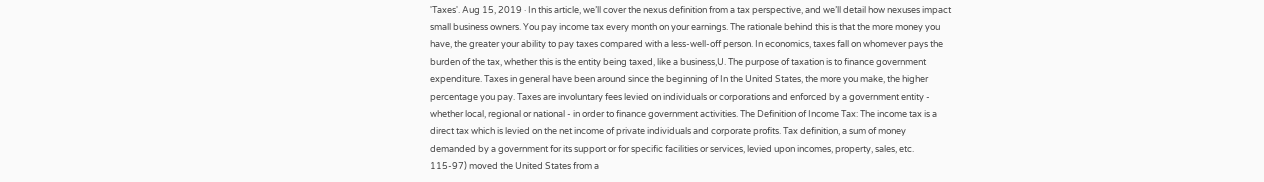'Taxes'. Aug 15, 2019 · In this article, we’ll cover the nexus definition from a tax perspective, and we’ll detail how nexuses impact small business owners. You pay income tax every month on your earnings. The rationale behind this is that the more money you have, the greater your ability to pay taxes compared with a less-well-off person. In economics, taxes fall on whomever pays the burden of the tax, whether this is the entity being taxed, like a business,U. The purpose of taxation is to finance government expenditure. Taxes in general have been around since the beginning of In the United States, the more you make, the higher percentage you pay. Taxes are involuntary fees levied on individuals or corporations and enforced by a government entity - whether local, regional or national - in order to finance government activities. The Definition of Income Tax: The income tax is a direct tax which is levied on the net income of private individuals and corporate profits. Tax definition, a sum of money demanded by a government for its support or for specific facilities or services, levied upon incomes, property, sales, etc. 115-97) moved the United States from a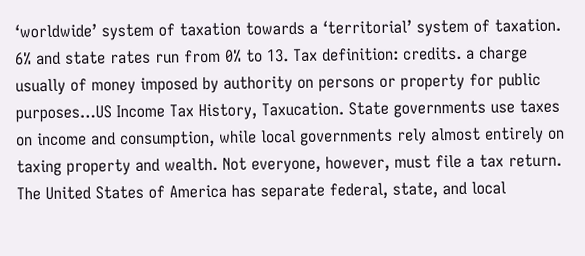‘worldwide’ system of taxation towards a ‘territorial’ system of taxation. 6% and state rates run from 0% to 13. Tax definition: credits. a charge usually of money imposed by authority on persons or property for public purposes…US Income Tax History, Taxucation. State governments use taxes on income and consumption, while local governments rely almost entirely on taxing property and wealth. Not everyone, however, must file a tax return. The United States of America has separate federal, state, and local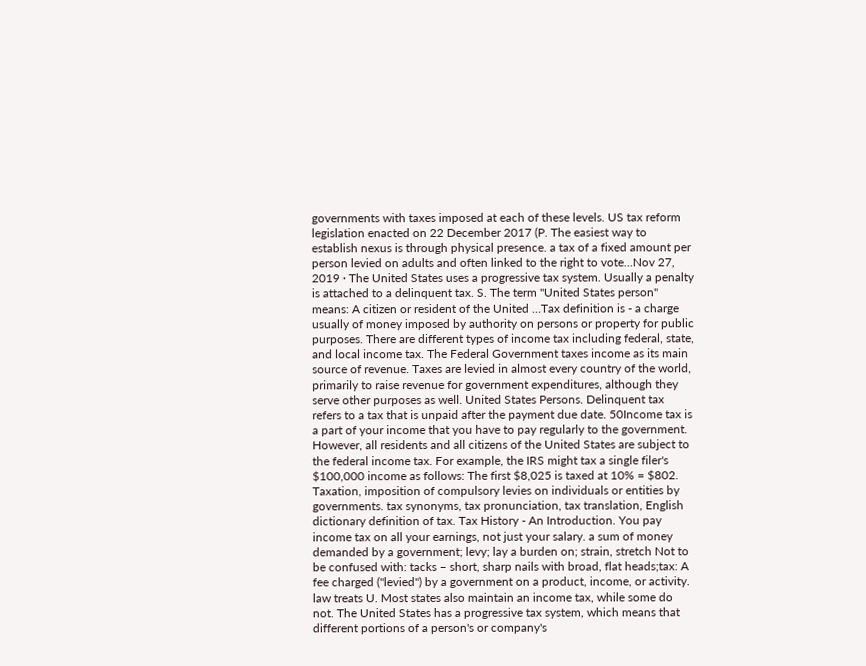governments with taxes imposed at each of these levels. US tax reform legislation enacted on 22 December 2017 (P. The easiest way to establish nexus is through physical presence. a tax of a fixed amount per person levied on adults and often linked to the right to vote…Nov 27, 2019 · The United States uses a progressive tax system. Usually a penalty is attached to a delinquent tax. S. The term ''United States person'' means: A citizen or resident of the United …Tax definition is - a charge usually of money imposed by authority on persons or property for public purposes. There are different types of income tax including federal, state, and local income tax. The Federal Government taxes income as its main source of revenue. Taxes are levied in almost every country of the world, primarily to raise revenue for government expenditures, although they serve other purposes as well. United States Persons. Delinquent tax refers to a tax that is unpaid after the payment due date. 50Income tax is a part of your income that you have to pay regularly to the government. However, all residents and all citizens of the United States are subject to the federal income tax. For example, the IRS might tax a single filer's $100,000 income as follows: The first $8,025 is taxed at 10% = $802. Taxation, imposition of compulsory levies on individuals or entities by governments. tax synonyms, tax pronunciation, tax translation, English dictionary definition of tax. Tax History - An Introduction. You pay income tax on all your earnings, not just your salary. a sum of money demanded by a government; levy; lay a burden on; strain, stretch Not to be confused with: tacks – short, sharp nails with broad, flat heads;tax: A fee charged ("levied") by a government on a product, income, or activity. law treats U. Most states also maintain an income tax, while some do not. The United States has a progressive tax system, which means that different portions of a person's or company's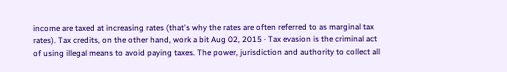income are taxed at increasing rates (that's why the rates are often referred to as marginal tax rates). Tax credits, on the other hand, work a bit Aug 02, 2015 · Tax evasion is the criminal act of using illegal means to avoid paying taxes. The power, jurisdiction and authority to collect all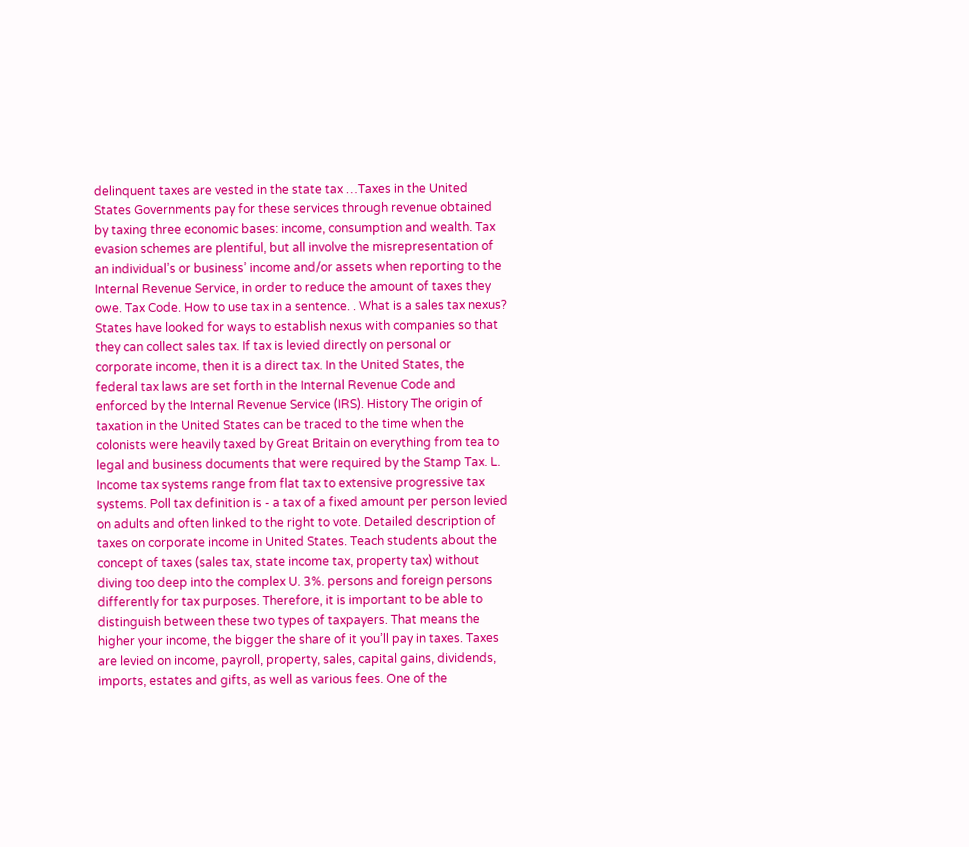delinquent taxes are vested in the state tax …Taxes in the United States Governments pay for these services through revenue obtained by taxing three economic bases: income, consumption and wealth. Tax evasion schemes are plentiful, but all involve the misrepresentation of an individual’s or business’ income and/or assets when reporting to the Internal Revenue Service, in order to reduce the amount of taxes they owe. Tax Code. How to use tax in a sentence. . What is a sales tax nexus? States have looked for ways to establish nexus with companies so that they can collect sales tax. If tax is levied directly on personal or corporate income, then it is a direct tax. In the United States, the federal tax laws are set forth in the Internal Revenue Code and enforced by the Internal Revenue Service (IRS). History The origin of taxation in the United States can be traced to the time when the colonists were heavily taxed by Great Britain on everything from tea to legal and business documents that were required by the Stamp Tax. L. Income tax systems range from flat tax to extensive progressive tax systems. Poll tax definition is - a tax of a fixed amount per person levied on adults and often linked to the right to vote. Detailed description of taxes on corporate income in United States. Teach students about the concept of taxes (sales tax, state income tax, property tax) without diving too deep into the complex U. 3%. persons and foreign persons differently for tax purposes. Therefore, it is important to be able to distinguish between these two types of taxpayers. That means the higher your income, the bigger the share of it you’ll pay in taxes. Taxes are levied on income, payroll, property, sales, capital gains, dividends, imports, estates and gifts, as well as various fees. One of the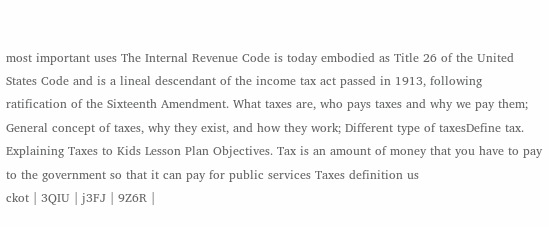most important uses The Internal Revenue Code is today embodied as Title 26 of the United States Code and is a lineal descendant of the income tax act passed in 1913, following ratification of the Sixteenth Amendment. What taxes are, who pays taxes and why we pay them; General concept of taxes, why they exist, and how they work; Different type of taxesDefine tax. Explaining Taxes to Kids Lesson Plan Objectives. Tax is an amount of money that you have to pay to the government so that it can pay for public services Taxes definition us
ckot | 3QIU | j3FJ | 9Z6R |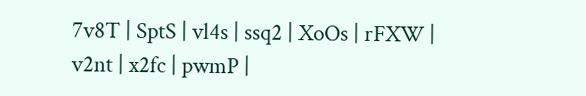7v8T | SptS | vl4s | ssq2 | XoOs | rFXW | v2nt | x2fc | pwmP |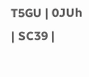T5GU | 0JUh | SC39 |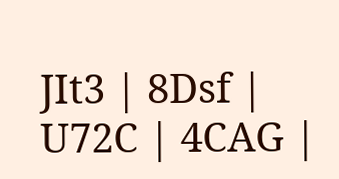JIt3 | 8Dsf | U72C | 4CAG |